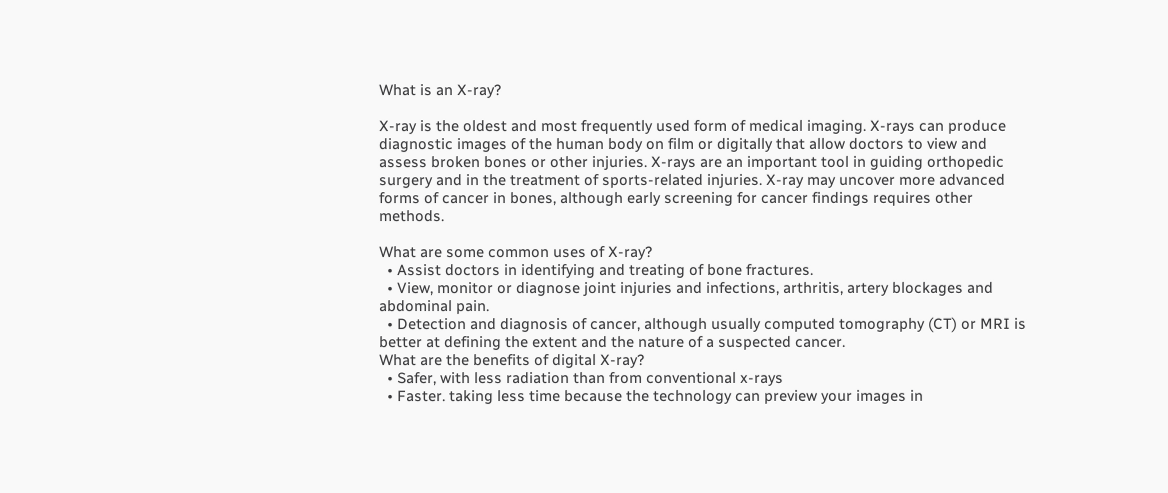What is an X-ray?

X-ray is the oldest and most frequently used form of medical imaging. X-rays can produce diagnostic images of the human body on film or digitally that allow doctors to view and assess broken bones or other injuries. X-rays are an important tool in guiding orthopedic surgery and in the treatment of sports-related injuries. X-ray may uncover more advanced forms of cancer in bones, although early screening for cancer findings requires other methods.

What are some common uses of X-ray?
  • Assist doctors in identifying and treating of bone fractures.
  • View, monitor or diagnose joint injuries and infections, arthritis, artery blockages and abdominal pain.
  • Detection and diagnosis of cancer, although usually computed tomography (CT) or MRI is better at defining the extent and the nature of a suspected cancer.
What are the benefits of digital X-ray?
  • Safer, with less radiation than from conventional x-rays
  • Faster. taking less time because the technology can preview your images in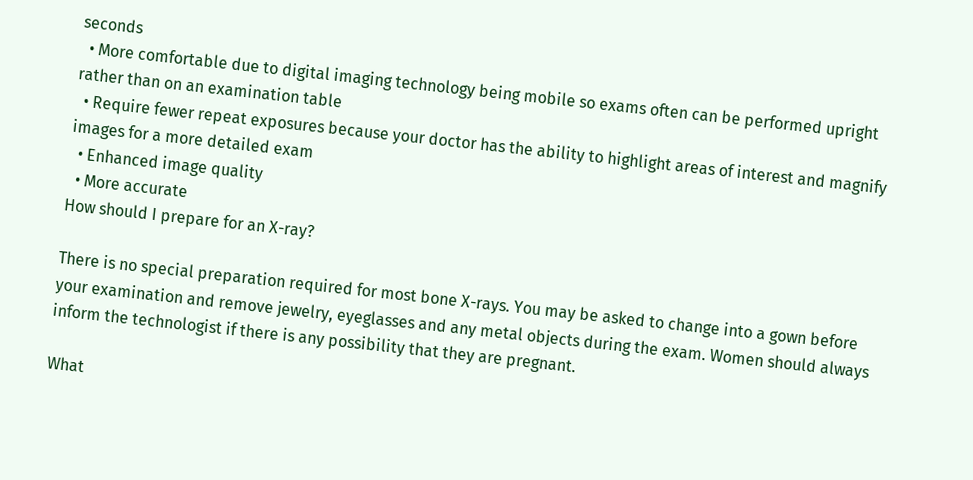seconds
  • More comfortable due to digital imaging technology being mobile so exams often can be performed upright rather than on an examination table
  • Require fewer repeat exposures because your doctor has the ability to highlight areas of interest and magnify images for a more detailed exam
  • Enhanced image quality
  • More accurate
How should I prepare for an X-ray?

There is no special preparation required for most bone X-rays. You may be asked to change into a gown before your examination and remove jewelry, eyeglasses and any metal objects during the exam. Women should always inform the technologist if there is any possibility that they are pregnant.

What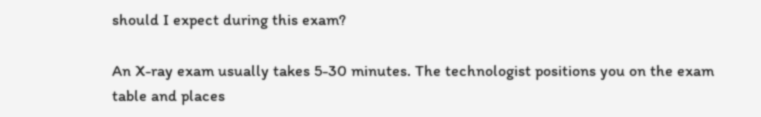should I expect during this exam?

An X-ray exam usually takes 5-30 minutes. The technologist positions you on the exam table and places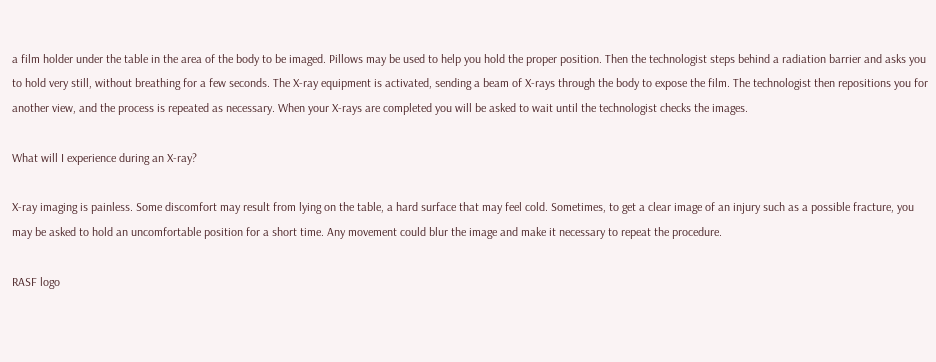a film holder under the table in the area of the body to be imaged. Pillows may be used to help you hold the proper position. Then the technologist steps behind a radiation barrier and asks you to hold very still, without breathing for a few seconds. The X-ray equipment is activated, sending a beam of X-rays through the body to expose the film. The technologist then repositions you for another view, and the process is repeated as necessary. When your X-rays are completed you will be asked to wait until the technologist checks the images.

What will I experience during an X-ray?

X-ray imaging is painless. Some discomfort may result from lying on the table, a hard surface that may feel cold. Sometimes, to get a clear image of an injury such as a possible fracture, you may be asked to hold an uncomfortable position for a short time. Any movement could blur the image and make it necessary to repeat the procedure.

RASF logo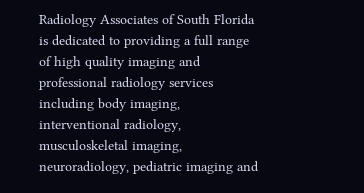Radiology Associates of South Florida is dedicated to providing a full range of high quality imaging and professional radiology services including body imaging, interventional radiology, musculoskeletal imaging, neuroradiology, pediatric imaging and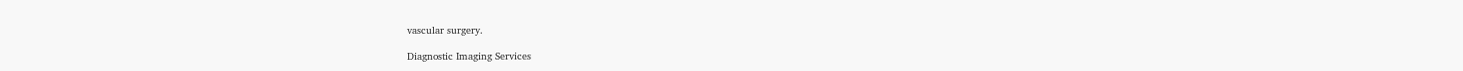vascular surgery.

Diagnostic Imaging Services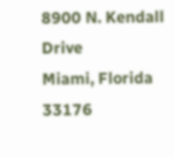8900 N. Kendall Drive
Miami, Florida 33176